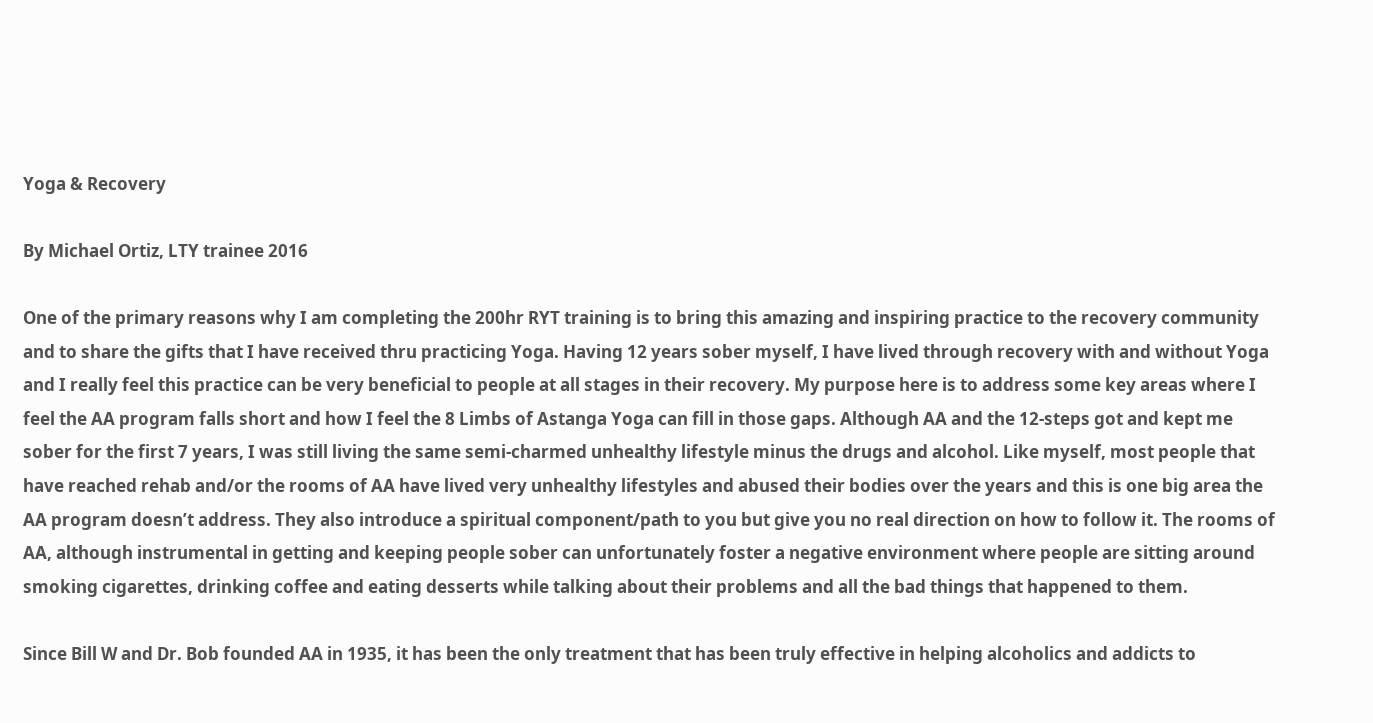Yoga & Recovery

By Michael Ortiz, LTY trainee 2016

One of the primary reasons why I am completing the 200hr RYT training is to bring this amazing and inspiring practice to the recovery community and to share the gifts that I have received thru practicing Yoga. Having 12 years sober myself, I have lived through recovery with and without Yoga and I really feel this practice can be very beneficial to people at all stages in their recovery. My purpose here is to address some key areas where I feel the AA program falls short and how I feel the 8 Limbs of Astanga Yoga can fill in those gaps. Although AA and the 12-steps got and kept me sober for the first 7 years, I was still living the same semi-charmed unhealthy lifestyle minus the drugs and alcohol. Like myself, most people that have reached rehab and/or the rooms of AA have lived very unhealthy lifestyles and abused their bodies over the years and this is one big area the AA program doesn’t address. They also introduce a spiritual component/path to you but give you no real direction on how to follow it. The rooms of AA, although instrumental in getting and keeping people sober can unfortunately foster a negative environment where people are sitting around smoking cigarettes, drinking coffee and eating desserts while talking about their problems and all the bad things that happened to them.

Since Bill W and Dr. Bob founded AA in 1935, it has been the only treatment that has been truly effective in helping alcoholics and addicts to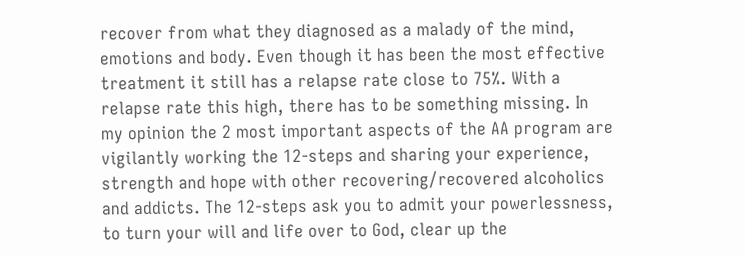recover from what they diagnosed as a malady of the mind, emotions and body. Even though it has been the most effective treatment it still has a relapse rate close to 75%. With a relapse rate this high, there has to be something missing. In my opinion the 2 most important aspects of the AA program are vigilantly working the 12-steps and sharing your experience, strength and hope with other recovering/recovered alcoholics and addicts. The 12-steps ask you to admit your powerlessness, to turn your will and life over to God, clear up the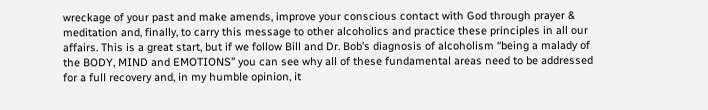wreckage of your past and make amends, improve your conscious contact with God through prayer & meditation and, finally, to carry this message to other alcoholics and practice these principles in all our affairs. This is a great start, but if we follow Bill and Dr. Bob’s diagnosis of alcoholism “being a malady of the BODY, MIND and EMOTIONS” you can see why all of these fundamental areas need to be addressed for a full recovery and, in my humble opinion, it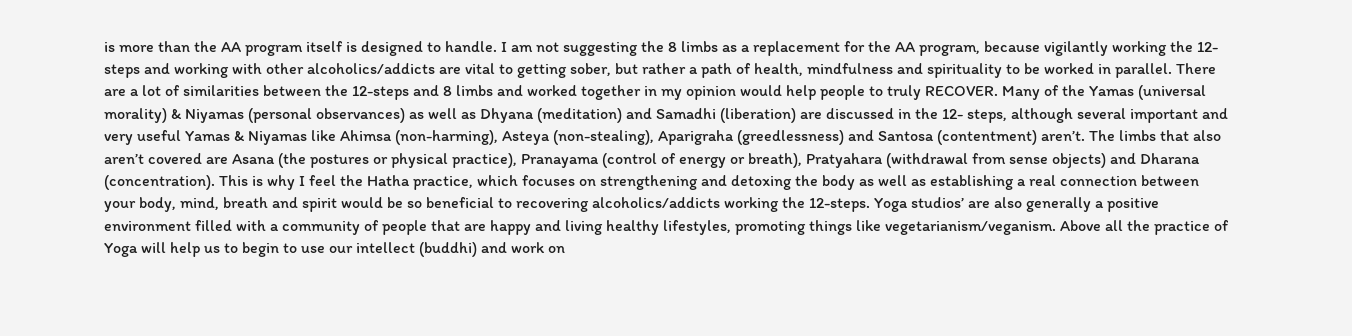is more than the AA program itself is designed to handle. I am not suggesting the 8 limbs as a replacement for the AA program, because vigilantly working the 12-steps and working with other alcoholics/addicts are vital to getting sober, but rather a path of health, mindfulness and spirituality to be worked in parallel. There are a lot of similarities between the 12-steps and 8 limbs and worked together in my opinion would help people to truly RECOVER. Many of the Yamas (universal morality) & Niyamas (personal observances) as well as Dhyana (meditation) and Samadhi (liberation) are discussed in the 12- steps, although several important and very useful Yamas & Niyamas like Ahimsa (non-harming), Asteya (non-stealing), Aparigraha (greedlessness) and Santosa (contentment) aren’t. The limbs that also aren’t covered are Asana (the postures or physical practice), Pranayama (control of energy or breath), Pratyahara (withdrawal from sense objects) and Dharana (concentration). This is why I feel the Hatha practice, which focuses on strengthening and detoxing the body as well as establishing a real connection between your body, mind, breath and spirit would be so beneficial to recovering alcoholics/addicts working the 12-steps. Yoga studios’ are also generally a positive environment filled with a community of people that are happy and living healthy lifestyles, promoting things like vegetarianism/veganism. Above all the practice of Yoga will help us to begin to use our intellect (buddhi) and work on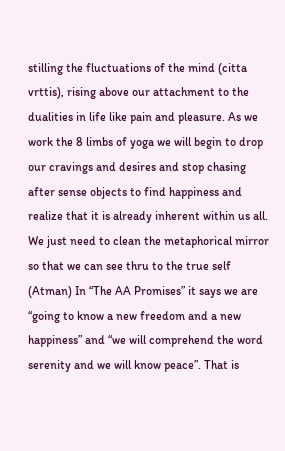stilling the fluctuations of the mind (citta vrttis), rising above our attachment to the dualities in life like pain and pleasure. As we work the 8 limbs of yoga we will begin to drop our cravings and desires and stop chasing after sense objects to find happiness and realize that it is already inherent within us all. We just need to clean the metaphorical mirror so that we can see thru to the true self (Atman) In “The AA Promises” it says we are “going to know a new freedom and a new happiness” and “we will comprehend the word serenity and we will know peace”. That is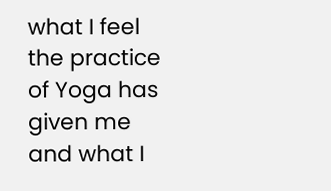what I feel the practice of Yoga has given me and what I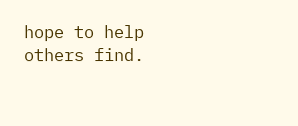hope to help others find.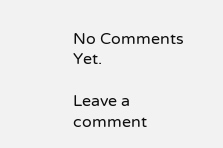No Comments Yet.

Leave a comment